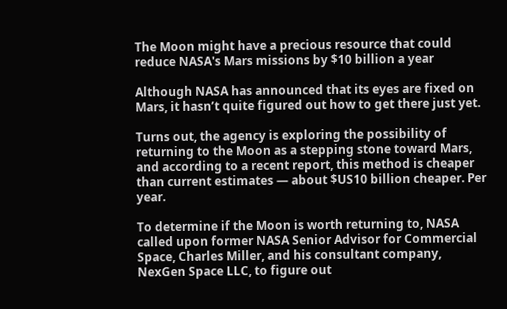The Moon might have a precious resource that could reduce NASA's Mars missions by $10 billion a year

Although NASA has announced that its eyes are fixed on Mars, it hasn’t quite figured out how to get there just yet.

Turns out, the agency is exploring the possibility of returning to the Moon as a stepping stone toward Mars, and according to a recent report, this method is cheaper than current estimates — about $US10 billion cheaper. Per year.

To determine if the Moon is worth returning to, NASA called upon former NASA Senior Advisor for Commercial Space, Charles Miller, and his consultant company, NexGen Space LLC, to figure out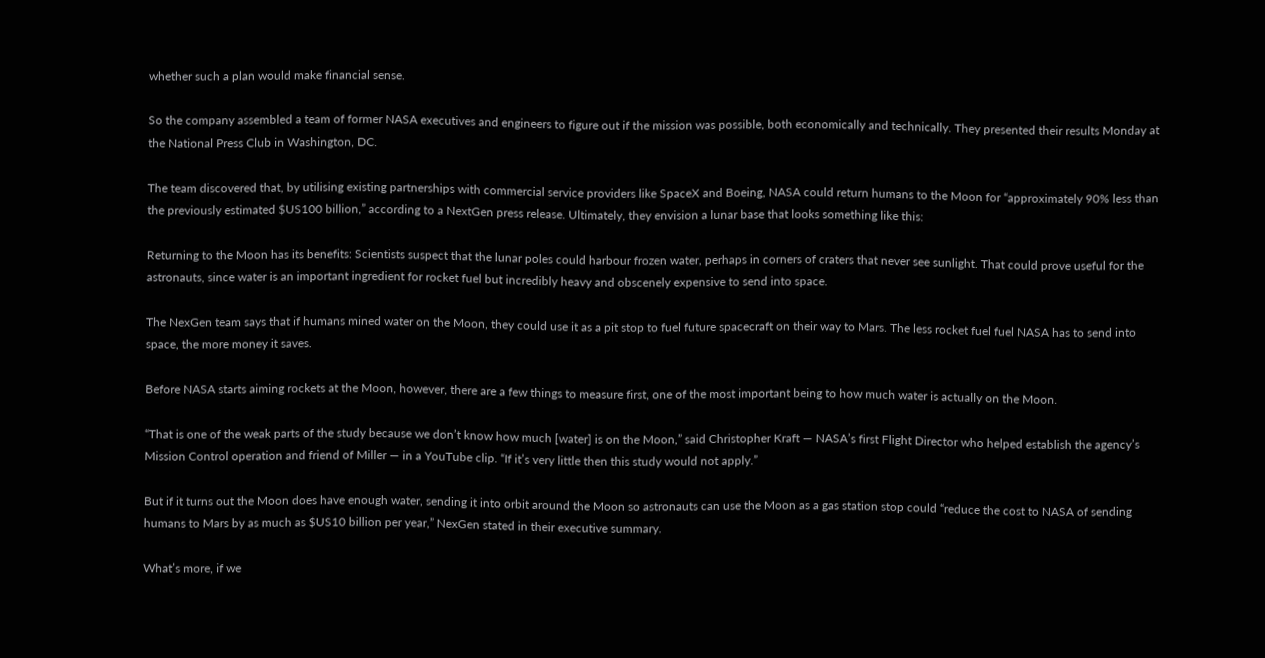whether such a plan would make financial sense.

So the company assembled a team of former NASA executives and engineers to figure out if the mission was possible, both economically and technically. They presented their results Monday at the National Press Club in Washington, DC.

The team discovered that, by utilising existing partnerships with commercial service providers like SpaceX and Boeing, NASA could return humans to the Moon for “approximately 90% less than the previously estimated $US100 billion,” according to a NextGen press release. Ultimately, they envision a lunar base that looks something like this:

Returning to the Moon has its benefits: Scientists suspect that the lunar poles could harbour frozen water, perhaps in corners of craters that never see sunlight. That could prove useful for the astronauts, since water is an important ingredient for rocket fuel but incredibly heavy and obscenely expensive to send into space.

The NexGen team says that if humans mined water on the Moon, they could use it as a pit stop to fuel future spacecraft on their way to Mars. The less rocket fuel fuel NASA has to send into space, the more money it saves.

Before NASA starts aiming rockets at the Moon, however, there are a few things to measure first, one of the most important being to how much water is actually on the Moon.

“That is one of the weak parts of the study because we don’t know how much [water] is on the Moon,” said Christopher Kraft — NASA’s first Flight Director who helped establish the agency’s Mission Control operation and friend of Miller — in a YouTube clip. “If it’s very little then this study would not apply.”

But if it turns out the Moon does have enough water, sending it into orbit around the Moon so astronauts can use the Moon as a gas station stop could “reduce the cost to NASA of sending humans to Mars by as much as $US10 billion per year,” NexGen stated in their executive summary.

What’s more, if we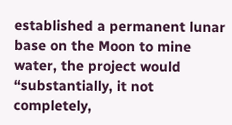established a permanent lunar base on the Moon to mine water, the project would “substantially, it not completely,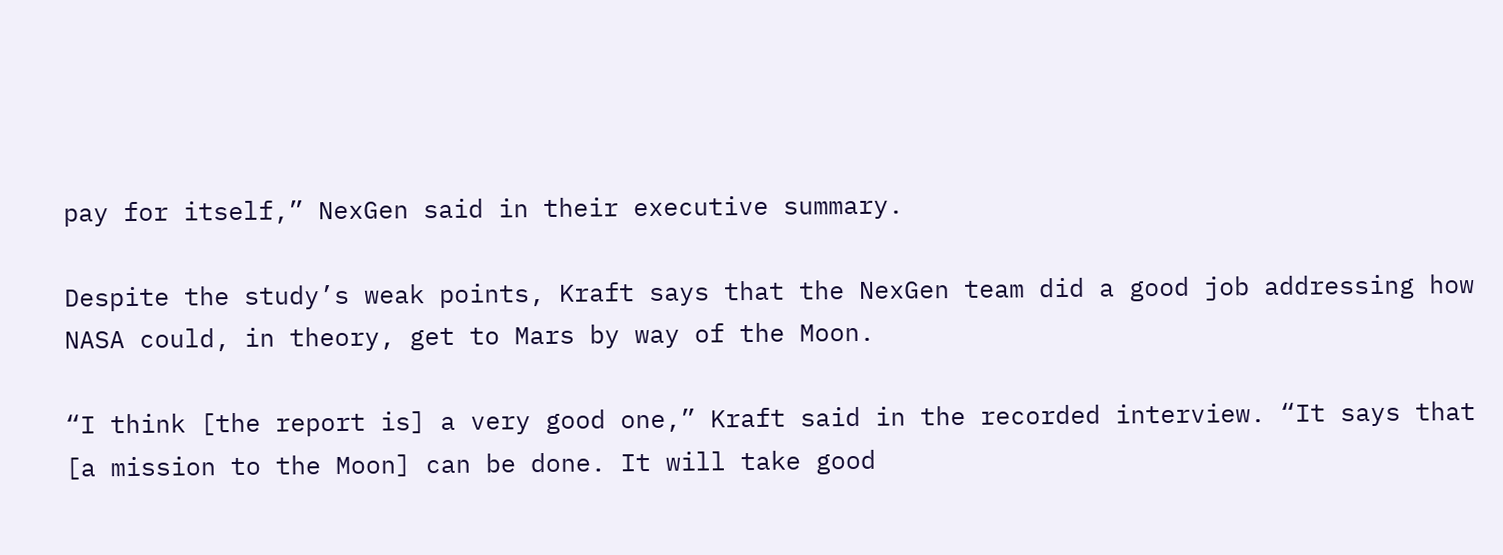pay for itself,” NexGen said in their executive summary.

Despite the study’s weak points, Kraft says that the NexGen team did a good job addressing how NASA could, in theory, get to Mars by way of the Moon.

“I think [the report is] a very good one,” Kraft said in the recorded interview. “It says that [a mission to the Moon] can be done. It will take good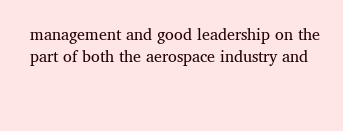management and good leadership on the part of both the aerospace industry and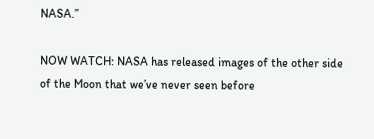NASA.”

NOW WATCH: NASA has released images of the other side of the Moon that we’ve never seen before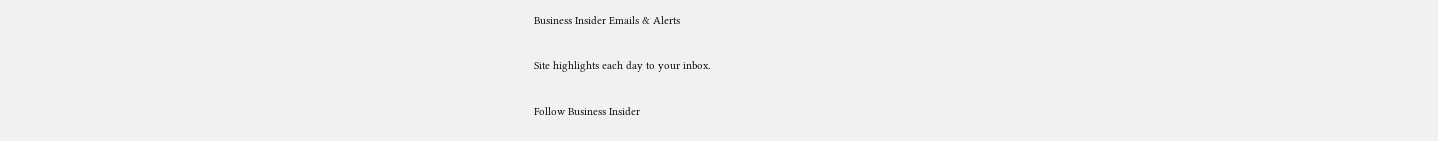Business Insider Emails & Alerts

Site highlights each day to your inbox.

Follow Business Insider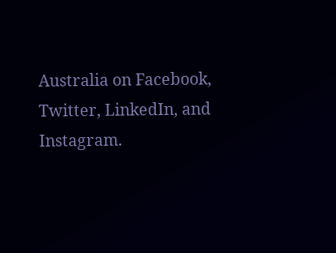Australia on Facebook, Twitter, LinkedIn, and Instagram.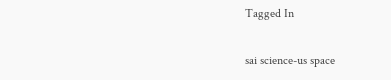Tagged In

sai science-us space